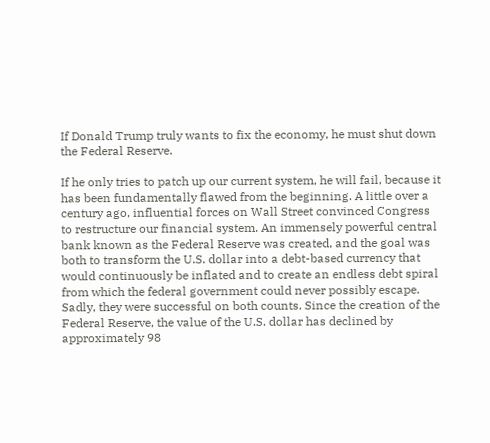If Donald Trump truly wants to fix the economy, he must shut down the Federal Reserve.

If he only tries to patch up our current system, he will fail, because it has been fundamentally flawed from the beginning. A little over a century ago, influential forces on Wall Street convinced Congress to restructure our financial system. An immensely powerful central bank known as the Federal Reserve was created, and the goal was both to transform the U.S. dollar into a debt-based currency that would continuously be inflated and to create an endless debt spiral from which the federal government could never possibly escape. Sadly, they were successful on both counts. Since the creation of the Federal Reserve, the value of the U.S. dollar has declined by approximately 98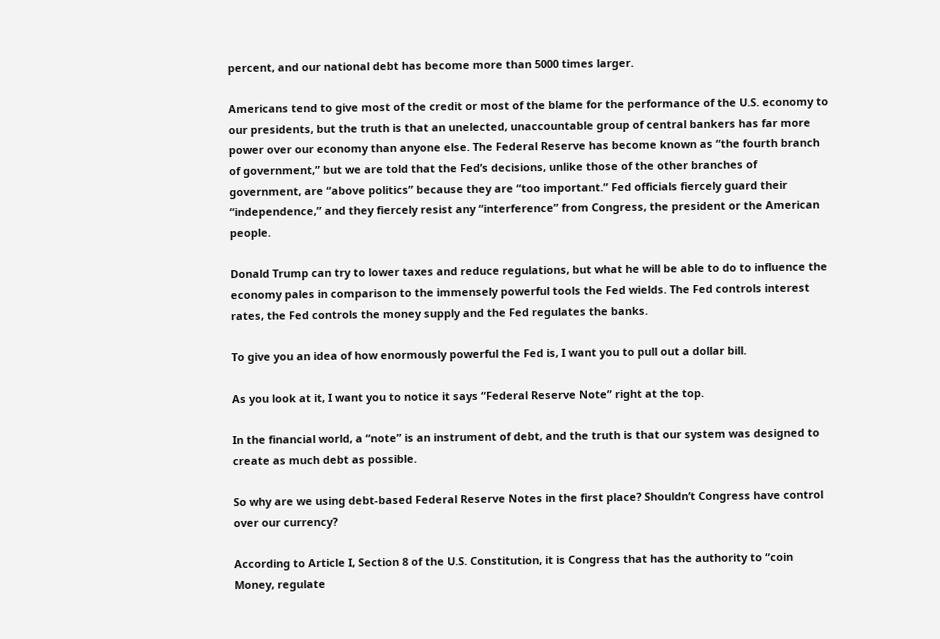percent, and our national debt has become more than 5000 times larger.

Americans tend to give most of the credit or most of the blame for the performance of the U.S. economy to our presidents, but the truth is that an unelected, unaccountable group of central bankers has far more power over our economy than anyone else. The Federal Reserve has become known as “the fourth branch of government,” but we are told that the Fed’s decisions, unlike those of the other branches of government, are “above politics” because they are “too important.” Fed officials fiercely guard their “independence,” and they fiercely resist any “interference” from Congress, the president or the American people.

Donald Trump can try to lower taxes and reduce regulations, but what he will be able to do to influence the economy pales in comparison to the immensely powerful tools the Fed wields. The Fed controls interest rates, the Fed controls the money supply and the Fed regulates the banks.

To give you an idea of how enormously powerful the Fed is, I want you to pull out a dollar bill.

As you look at it, I want you to notice it says “Federal Reserve Note” right at the top.

In the financial world, a “note” is an instrument of debt, and the truth is that our system was designed to create as much debt as possible.

So why are we using debt-based Federal Reserve Notes in the first place? Shouldn’t Congress have control over our currency?

According to Article I, Section 8 of the U.S. Constitution, it is Congress that has the authority to “coin Money, regulate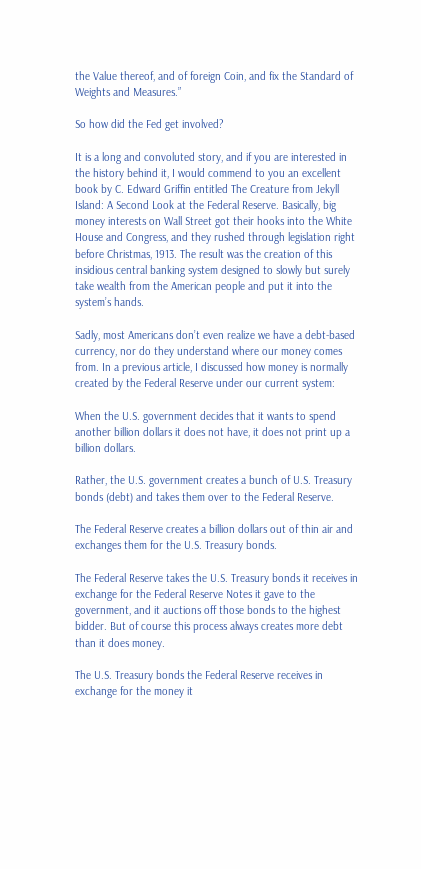the Value thereof, and of foreign Coin, and fix the Standard of Weights and Measures.”

So how did the Fed get involved?

It is a long and convoluted story, and if you are interested in the history behind it, I would commend to you an excellent book by C. Edward Griffin entitled The Creature from Jekyll Island: A Second Look at the Federal Reserve. Basically, big money interests on Wall Street got their hooks into the White House and Congress, and they rushed through legislation right before Christmas, 1913. The result was the creation of this insidious central banking system designed to slowly but surely take wealth from the American people and put it into the system’s hands.

Sadly, most Americans don’t even realize we have a debt-based currency, nor do they understand where our money comes from. In a previous article, I discussed how money is normally created by the Federal Reserve under our current system:

When the U.S. government decides that it wants to spend another billion dollars it does not have, it does not print up a billion dollars.

Rather, the U.S. government creates a bunch of U.S. Treasury bonds (debt) and takes them over to the Federal Reserve.

The Federal Reserve creates a billion dollars out of thin air and exchanges them for the U.S. Treasury bonds.

The Federal Reserve takes the U.S. Treasury bonds it receives in exchange for the Federal Reserve Notes it gave to the government, and it auctions off those bonds to the highest bidder. But of course this process always creates more debt than it does money.

The U.S. Treasury bonds the Federal Reserve receives in exchange for the money it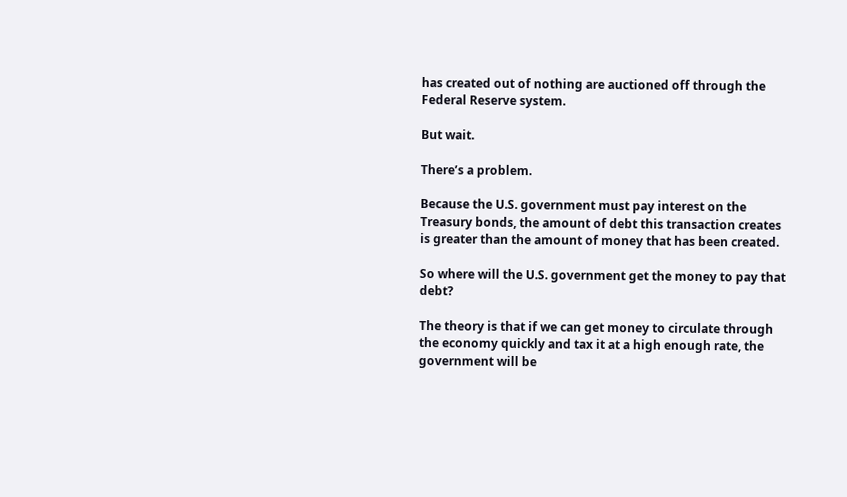has created out of nothing are auctioned off through the Federal Reserve system.

But wait.

There’s a problem.

Because the U.S. government must pay interest on the Treasury bonds, the amount of debt this transaction creates is greater than the amount of money that has been created.

So where will the U.S. government get the money to pay that debt?

The theory is that if we can get money to circulate through the economy quickly and tax it at a high enough rate, the government will be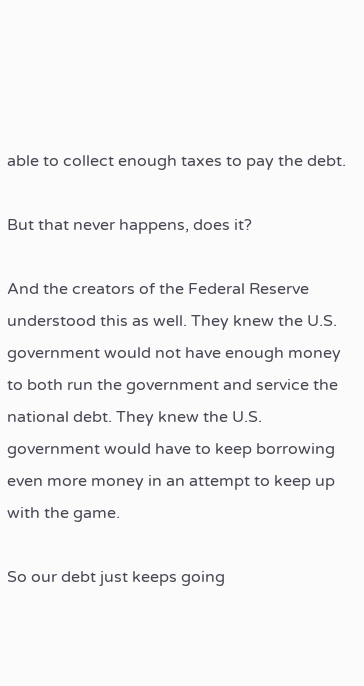able to collect enough taxes to pay the debt.

But that never happens, does it?

And the creators of the Federal Reserve understood this as well. They knew the U.S. government would not have enough money to both run the government and service the national debt. They knew the U.S. government would have to keep borrowing even more money in an attempt to keep up with the game.

So our debt just keeps going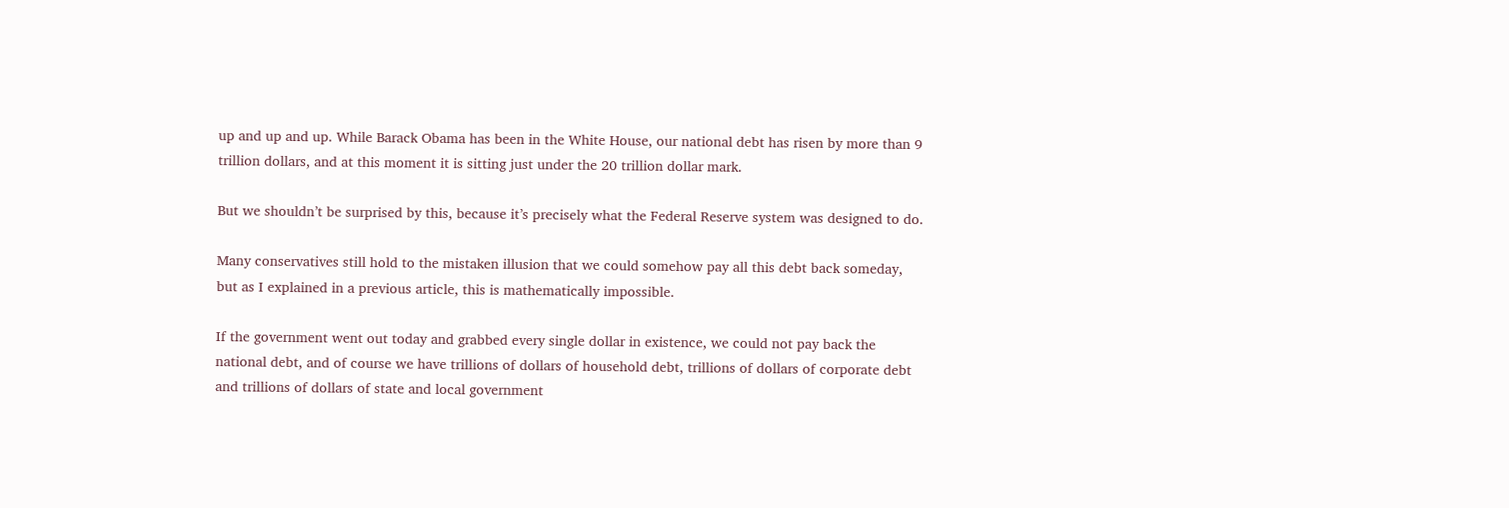up and up and up. While Barack Obama has been in the White House, our national debt has risen by more than 9 trillion dollars, and at this moment it is sitting just under the 20 trillion dollar mark.

But we shouldn’t be surprised by this, because it’s precisely what the Federal Reserve system was designed to do.

Many conservatives still hold to the mistaken illusion that we could somehow pay all this debt back someday, but as I explained in a previous article, this is mathematically impossible.

If the government went out today and grabbed every single dollar in existence, we could not pay back the national debt, and of course we have trillions of dollars of household debt, trillions of dollars of corporate debt and trillions of dollars of state and local government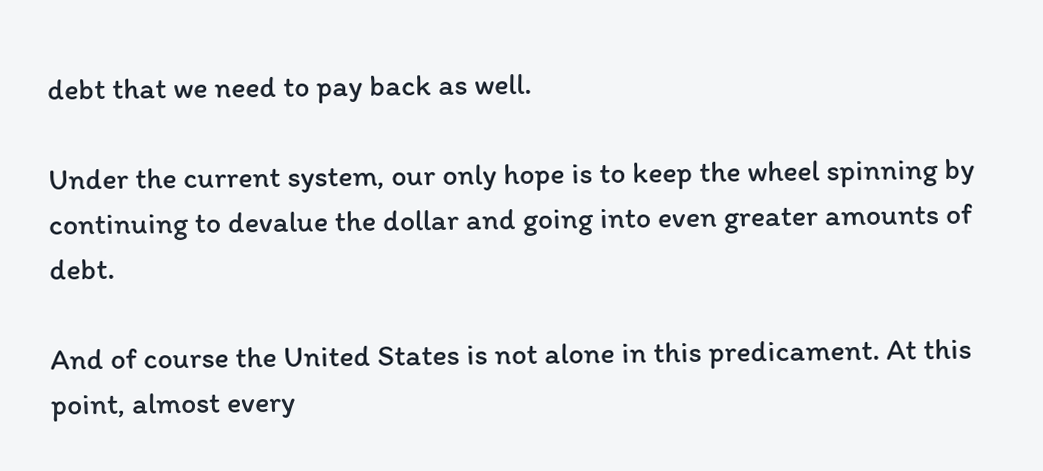debt that we need to pay back as well.

Under the current system, our only hope is to keep the wheel spinning by continuing to devalue the dollar and going into even greater amounts of debt.

And of course the United States is not alone in this predicament. At this point, almost every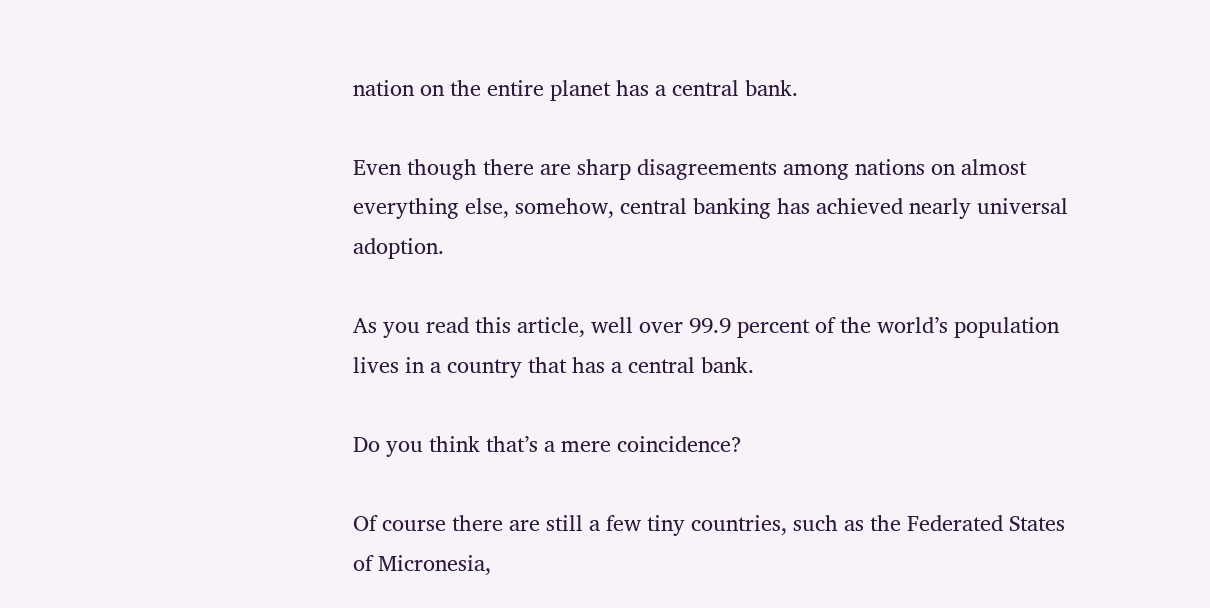nation on the entire planet has a central bank.

Even though there are sharp disagreements among nations on almost everything else, somehow, central banking has achieved nearly universal adoption.

As you read this article, well over 99.9 percent of the world’s population lives in a country that has a central bank.

Do you think that’s a mere coincidence?

Of course there are still a few tiny countries, such as the Federated States of Micronesia,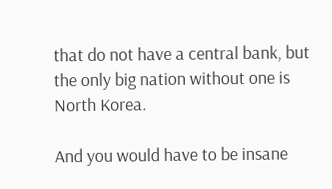that do not have a central bank, but the only big nation without one is North Korea.

And you would have to be insane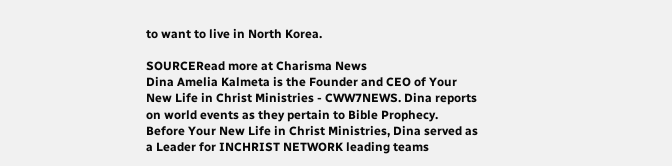to want to live in North Korea.

SOURCERead more at Charisma News
Dina Amelia Kalmeta is the Founder and CEO of Your New Life in Christ Ministries - CWW7NEWS. Dina reports on world events as they pertain to Bible Prophecy. Before Your New Life in Christ Ministries, Dina served as a Leader for INCHRIST NETWORK leading teams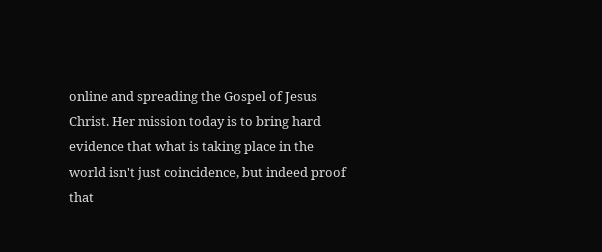online and spreading the Gospel of Jesus Christ. Her mission today is to bring hard evidence that what is taking place in the world isn't just coincidence, but indeed proof that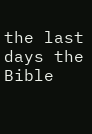the last days the Bible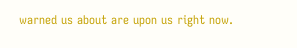warned us about are upon us right now.